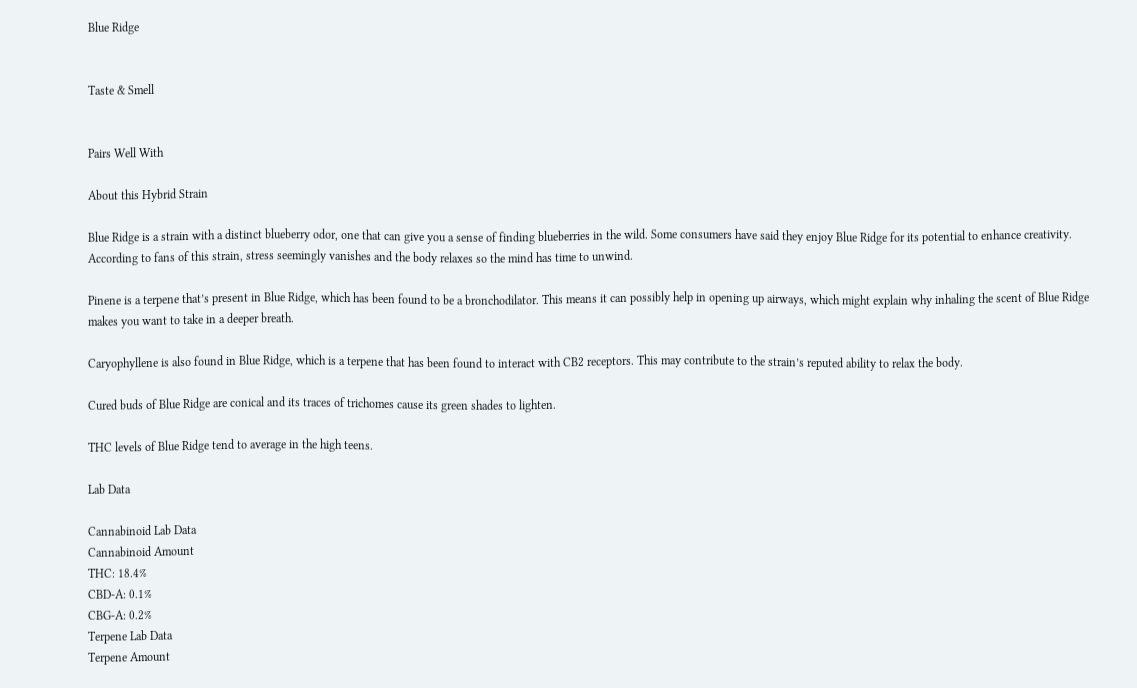Blue Ridge


Taste & Smell


Pairs Well With

About this Hybrid Strain

Blue Ridge is a strain with a distinct blueberry odor, one that can give you a sense of finding blueberries in the wild. Some consumers have said they enjoy Blue Ridge for its potential to enhance creativity. According to fans of this strain, stress seemingly vanishes and the body relaxes so the mind has time to unwind.

Pinene is a terpene that’s present in Blue Ridge, which has been found to be a bronchodilator. This means it can possibly help in opening up airways, which might explain why inhaling the scent of Blue Ridge makes you want to take in a deeper breath.

Caryophyllene is also found in Blue Ridge, which is a terpene that has been found to interact with CB2 receptors. This may contribute to the strain’s reputed ability to relax the body.

Cured buds of Blue Ridge are conical and its traces of trichomes cause its green shades to lighten.

THC levels of Blue Ridge tend to average in the high teens.

Lab Data

Cannabinoid Lab Data
Cannabinoid Amount
THC: 18.4%
CBD-A: 0.1%
CBG-A: 0.2%
Terpene Lab Data
Terpene Amount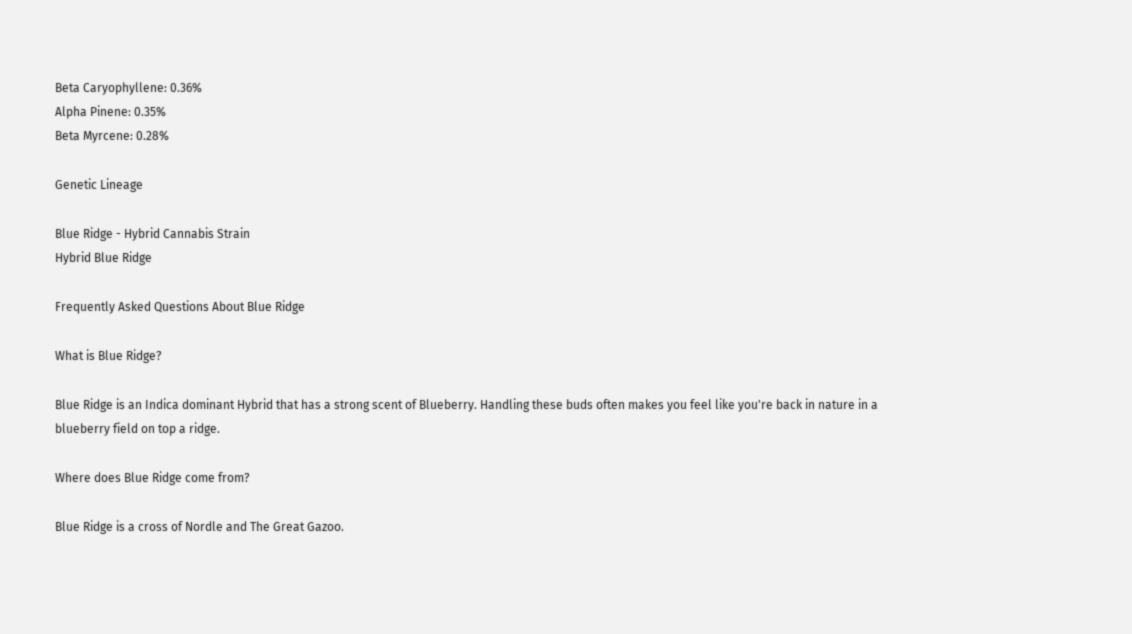Beta Caryophyllene: 0.36%
Alpha Pinene: 0.35%
Beta Myrcene: 0.28%

Genetic Lineage

Blue Ridge - Hybrid Cannabis Strain
Hybrid Blue Ridge

Frequently Asked Questions About Blue Ridge

What is Blue Ridge?

Blue Ridge is an Indica dominant Hybrid that has a strong scent of Blueberry. Handling these buds often makes you feel like you're back in nature in a blueberry field on top a ridge.

Where does Blue Ridge come from?

Blue Ridge is a cross of Nordle and The Great Gazoo.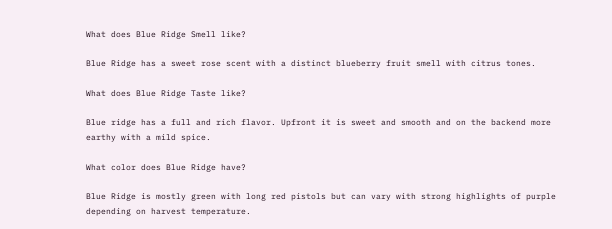What does Blue Ridge Smell like?

Blue Ridge has a sweet rose scent with a distinct blueberry fruit smell with citrus tones.

What does Blue Ridge Taste like?

Blue ridge has a full and rich flavor. Upfront it is sweet and smooth and on the backend more earthy with a mild spice.

What color does Blue Ridge have?

Blue Ridge is mostly green with long red pistols but can vary with strong highlights of purple depending on harvest temperature.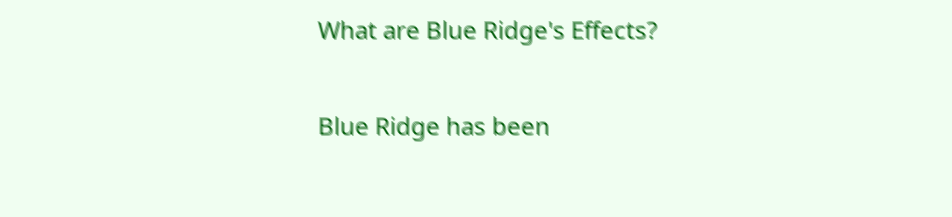What are Blue Ridge's Effects?

Blue Ridge has been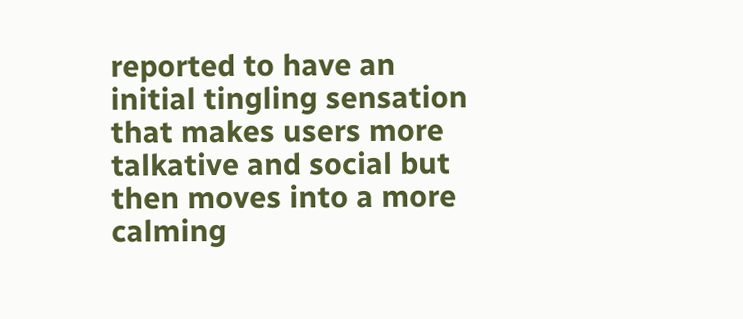reported to have an initial tingling sensation that makes users more talkative and social but then moves into a more calming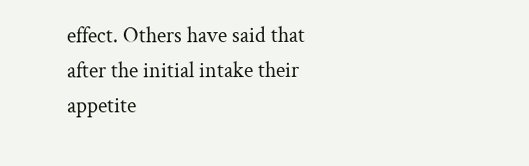effect. Others have said that after the initial intake their appetite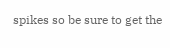spikes so be sure to get the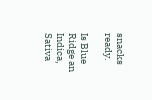snacks ready.

Is Blue Ridge an Indica, Sativa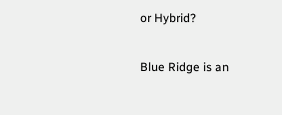or Hybrid?

Blue Ridge is an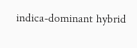indica-dominant hybrid